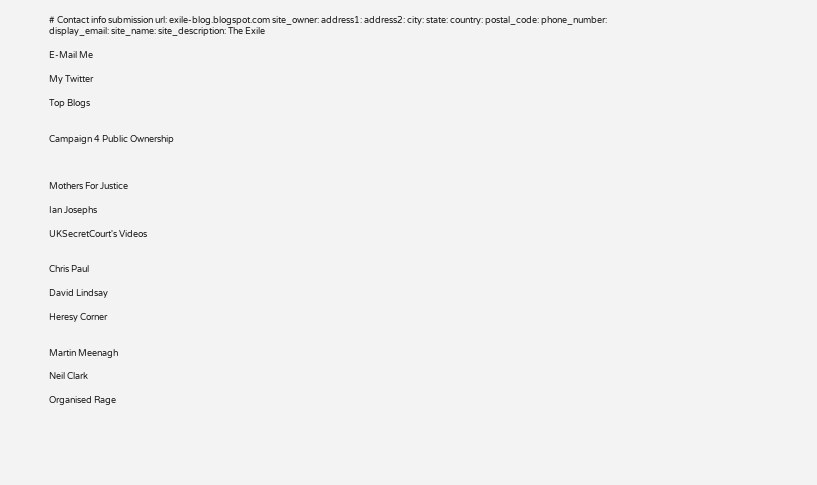# Contact info submission url: exile-blog.blogspot.com site_owner: address1: address2: city: state: country: postal_code: phone_number: display_email: site_name: site_description: The Exile

E-Mail Me

My Twitter

Top Blogs


Campaign 4 Public Ownership



Mothers For Justice

Ian Josephs

UKSecretCourt's Videos


Chris Paul

David Lindsay

Heresy Corner


Martin Meenagh

Neil Clark

Organised Rage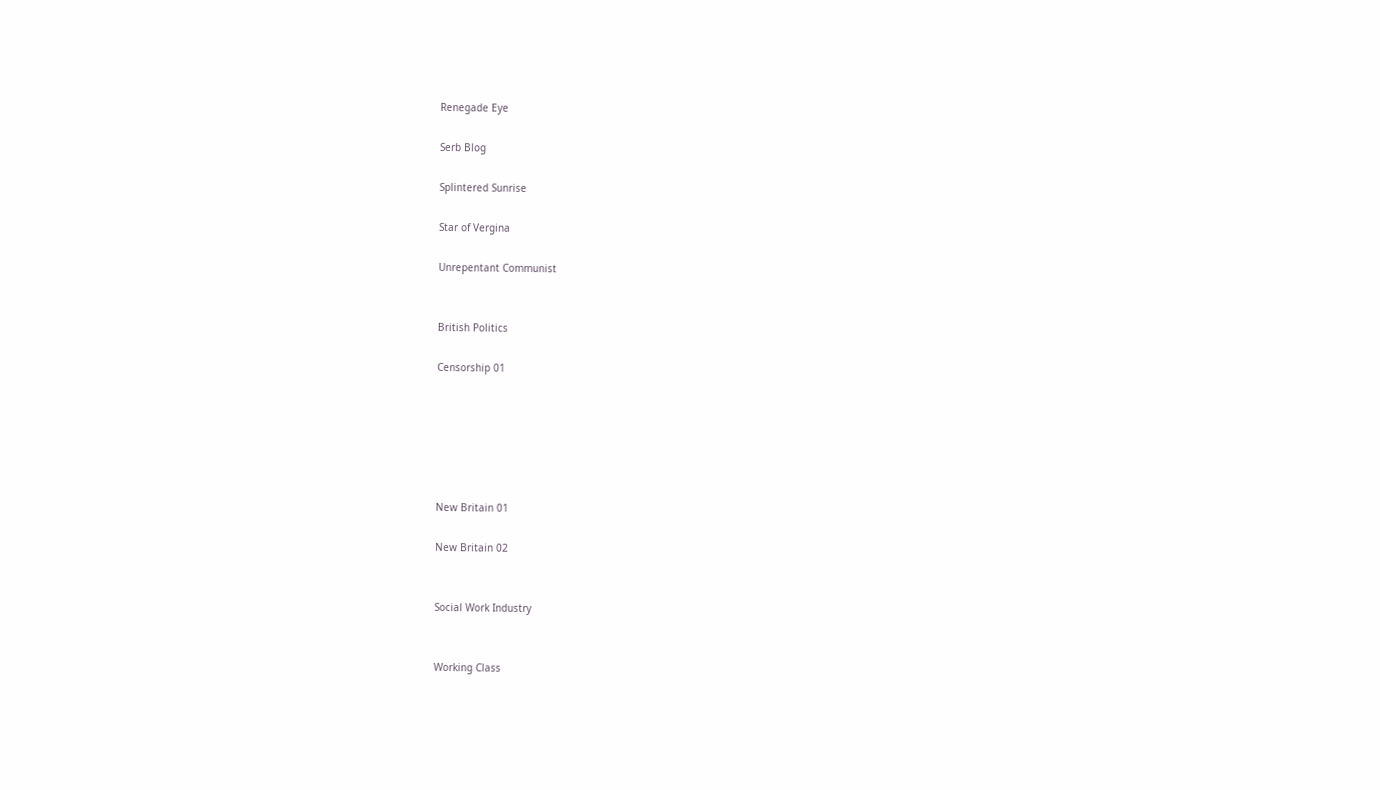Renegade Eye

Serb Blog

Splintered Sunrise

Star of Vergina

Unrepentant Communist


British Politics

Censorship 01






New Britain 01

New Britain 02


Social Work Industry


Working Class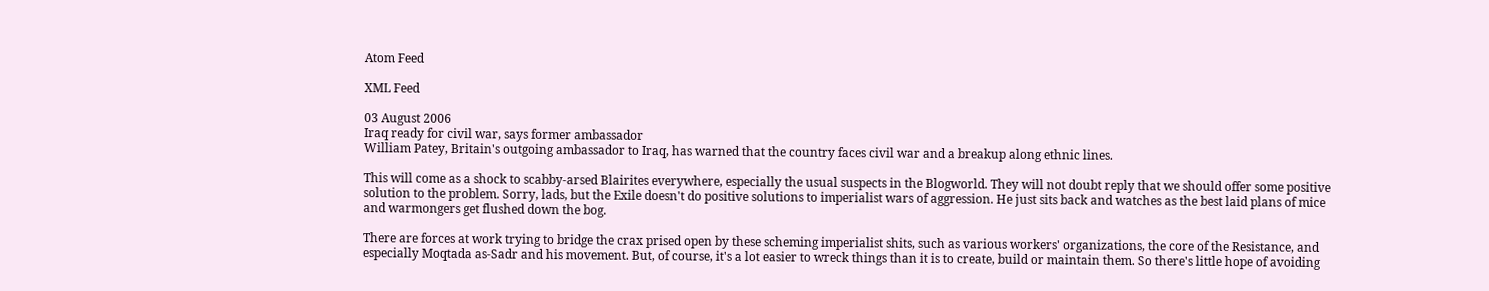Atom Feed

XML Feed

03 August 2006
Iraq ready for civil war, says former ambassador
William Patey, Britain's outgoing ambassador to Iraq, has warned that the country faces civil war and a breakup along ethnic lines.

This will come as a shock to scabby-arsed Blairites everywhere, especially the usual suspects in the Blogworld. They will not doubt reply that we should offer some positive solution to the problem. Sorry, lads, but the Exile doesn't do positive solutions to imperialist wars of aggression. He just sits back and watches as the best laid plans of mice and warmongers get flushed down the bog.

There are forces at work trying to bridge the crax prised open by these scheming imperialist shits, such as various workers' organizations, the core of the Resistance, and especially Moqtada as-Sadr and his movement. But, of course, it's a lot easier to wreck things than it is to create, build or maintain them. So there's little hope of avoiding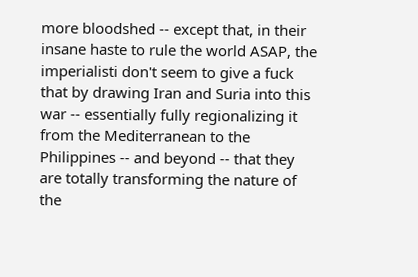more bloodshed -- except that, in their insane haste to rule the world ASAP, the imperialisti don't seem to give a fuck that by drawing Iran and Suria into this war -- essentially fully regionalizing it from the Mediterranean to the Philippines -- and beyond -- that they are totally transforming the nature of the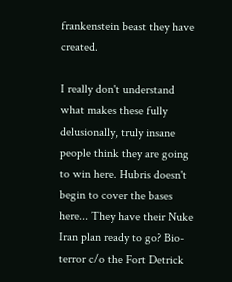frankenstein beast they have created.

I really don't understand what makes these fully delusionally, truly insane people think they are going to win here. Hubris doesn't begin to cover the bases here... They have their Nuke Iran plan ready to go? Bio-terror c/o the Fort Detrick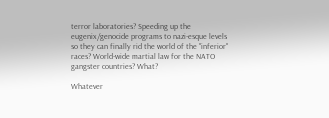terror laboratories? Speeding up the eugenix/genocide programs to nazi-esque levels so they can finally rid the world of the "inferior" races? World-wide martial law for the NATO gangster countries? What?

Whatever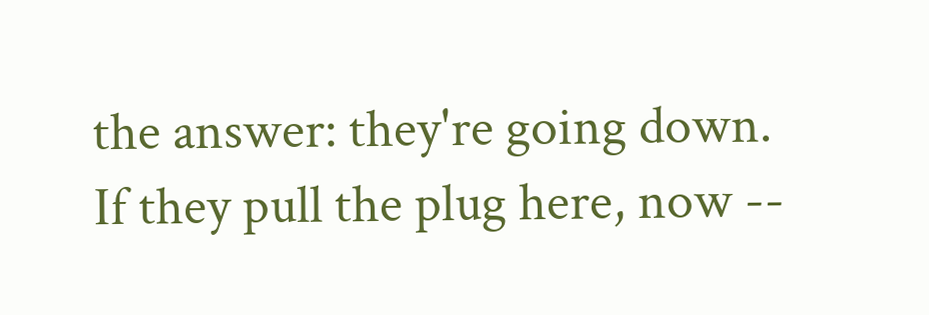the answer: they're going down. If they pull the plug here, now --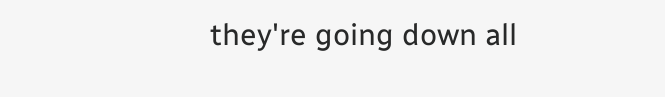they're going down all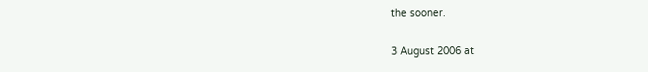the sooner.

3 August 2006 at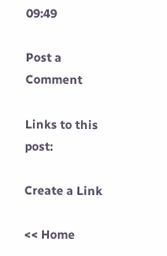09:49

Post a Comment

Links to this post:

Create a Link

<< Home